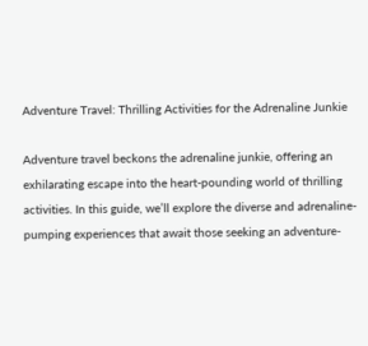Adventure Travel: Thrilling Activities for the Adrenaline Junkie

Adventure travel beckons the adrenaline junkie, offering an exhilarating escape into the heart-pounding world of thrilling activities. In this guide, we’ll explore the diverse and adrenaline-pumping experiences that await those seeking an adventure-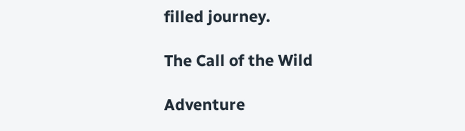filled journey.

The Call of the Wild

Adventure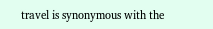travel is synonymous with the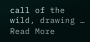call of the wild, drawing … Read More